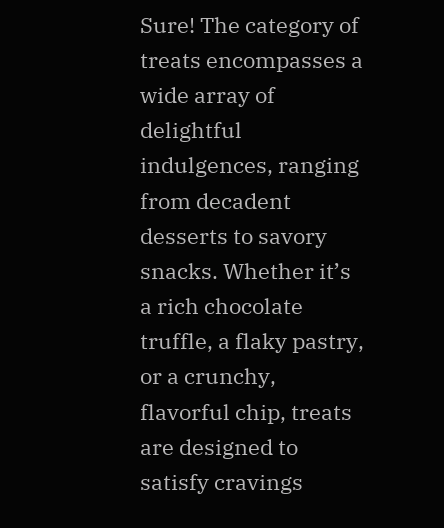Sure! The category of treats encompasses a wide array of delightful indulgences, ranging from decadent desserts to savory snacks. Whether it’s a rich chocolate truffle, a flaky pastry, or a crunchy, flavorful chip, treats are designed to satisfy cravings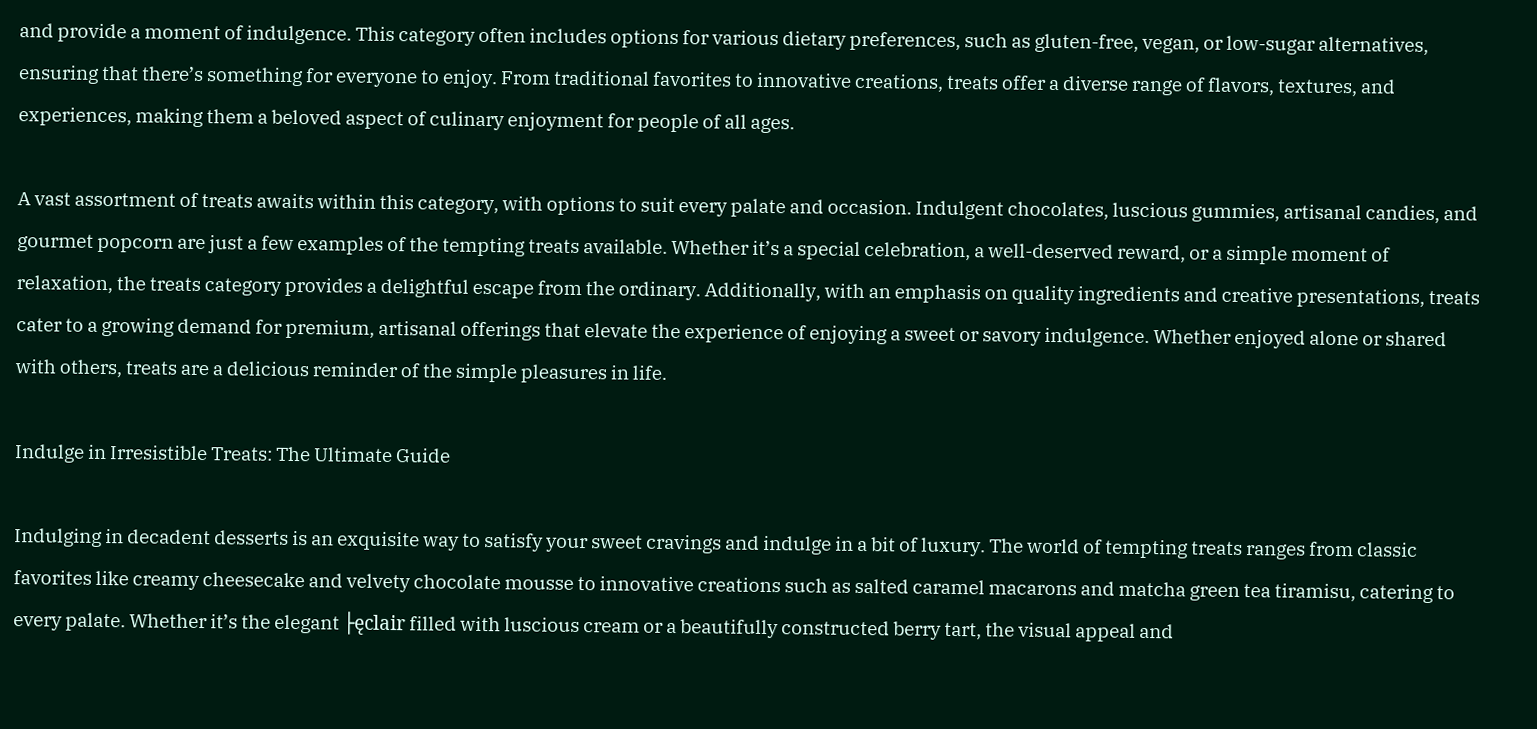and provide a moment of indulgence. This category often includes options for various dietary preferences, such as gluten-free, vegan, or low-sugar alternatives, ensuring that there’s something for everyone to enjoy. From traditional favorites to innovative creations, treats offer a diverse range of flavors, textures, and experiences, making them a beloved aspect of culinary enjoyment for people of all ages.

A vast assortment of treats awaits within this category, with options to suit every palate and occasion. Indulgent chocolates, luscious gummies, artisanal candies, and gourmet popcorn are just a few examples of the tempting treats available. Whether it’s a special celebration, a well-deserved reward, or a simple moment of relaxation, the treats category provides a delightful escape from the ordinary. Additionally, with an emphasis on quality ingredients and creative presentations, treats cater to a growing demand for premium, artisanal offerings that elevate the experience of enjoying a sweet or savory indulgence. Whether enjoyed alone or shared with others, treats are a delicious reminder of the simple pleasures in life.

Indulge in Irresistible Treats: The Ultimate Guide

Indulging in decadent desserts is an exquisite way to satisfy your sweet cravings and indulge in a bit of luxury. The world of tempting treats ranges from classic favorites like creamy cheesecake and velvety chocolate mousse to innovative creations such as salted caramel macarons and matcha green tea tiramisu, catering to every palate. Whether it’s the elegant ├ęclair filled with luscious cream or a beautifully constructed berry tart, the visual appeal and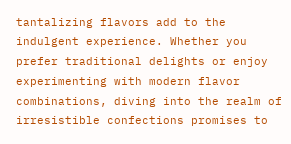tantalizing flavors add to the indulgent experience. Whether you prefer traditional delights or enjoy experimenting with modern flavor combinations, diving into the realm of irresistible confections promises to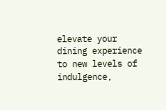elevate your dining experience to new levels of indulgence,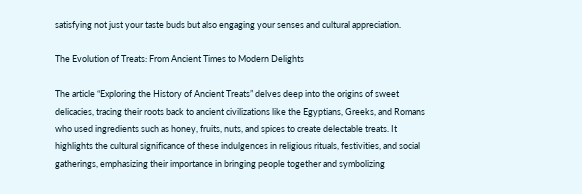satisfying not just your taste buds but also engaging your senses and cultural appreciation.

The Evolution of Treats: From Ancient Times to Modern Delights

The article “Exploring the History of Ancient Treats” delves deep into the origins of sweet delicacies, tracing their roots back to ancient civilizations like the Egyptians, Greeks, and Romans who used ingredients such as honey, fruits, nuts, and spices to create delectable treats. It highlights the cultural significance of these indulgences in religious rituals, festivities, and social gatherings, emphasizing their importance in bringing people together and symbolizing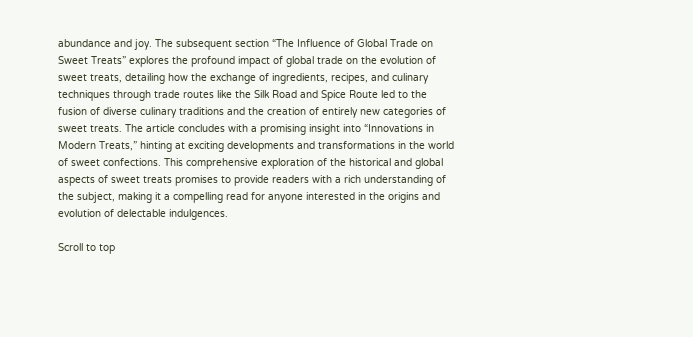abundance and joy. The subsequent section “The Influence of Global Trade on Sweet Treats” explores the profound impact of global trade on the evolution of sweet treats, detailing how the exchange of ingredients, recipes, and culinary techniques through trade routes like the Silk Road and Spice Route led to the fusion of diverse culinary traditions and the creation of entirely new categories of sweet treats. The article concludes with a promising insight into “Innovations in Modern Treats,” hinting at exciting developments and transformations in the world of sweet confections. This comprehensive exploration of the historical and global aspects of sweet treats promises to provide readers with a rich understanding of the subject, making it a compelling read for anyone interested in the origins and evolution of delectable indulgences.

Scroll to top